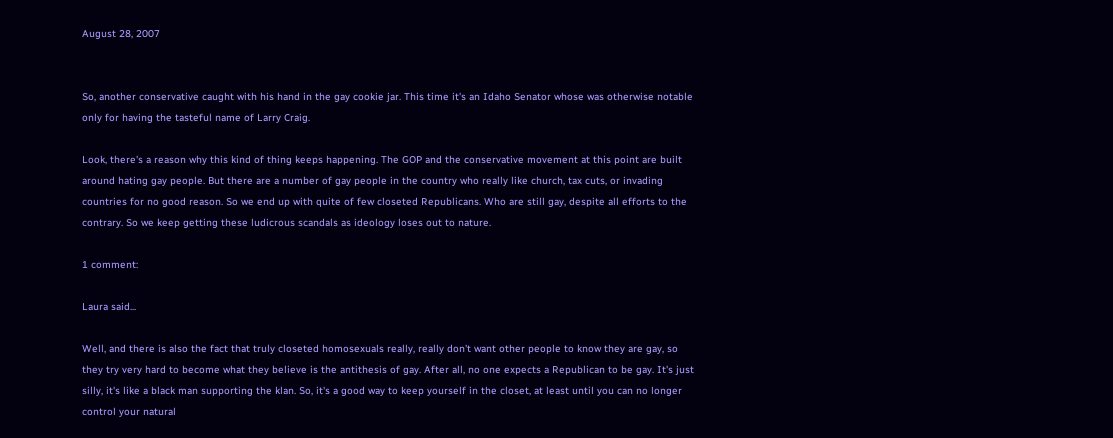August 28, 2007


So, another conservative caught with his hand in the gay cookie jar. This time it's an Idaho Senator whose was otherwise notable only for having the tasteful name of Larry Craig.

Look, there's a reason why this kind of thing keeps happening. The GOP and the conservative movement at this point are built around hating gay people. But there are a number of gay people in the country who really like church, tax cuts, or invading countries for no good reason. So we end up with quite of few closeted Republicans. Who are still gay, despite all efforts to the contrary. So we keep getting these ludicrous scandals as ideology loses out to nature.

1 comment:

Laura said...

Well, and there is also the fact that truly closeted homosexuals really, really don't want other people to know they are gay, so they try very hard to become what they believe is the antithesis of gay. After all, no one expects a Republican to be gay. It's just silly, it's like a black man supporting the klan. So, it's a good way to keep yourself in the closet, at least until you can no longer control your natural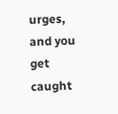urges, and you get caught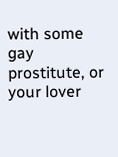with some gay prostitute, or your lover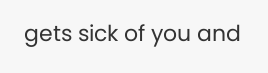gets sick of you and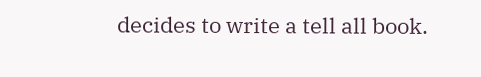decides to write a tell all book.